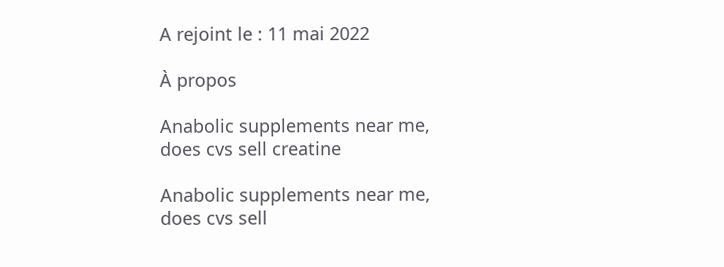A rejoint le : 11 mai 2022

À propos

Anabolic supplements near me, does cvs sell creatine

Anabolic supplements near me, does cvs sell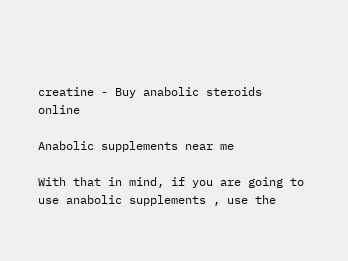creatine - Buy anabolic steroids online

Anabolic supplements near me

With that in mind, if you are going to use anabolic supplements , use the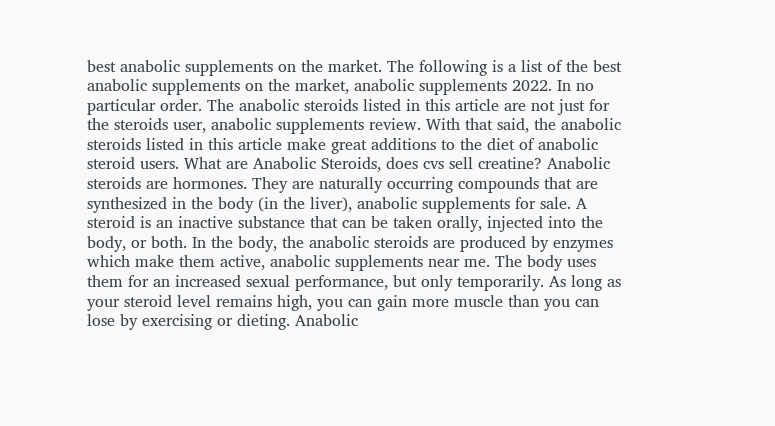best anabolic supplements on the market. The following is a list of the best anabolic supplements on the market, anabolic supplements 2022. In no particular order. The anabolic steroids listed in this article are not just for the steroids user, anabolic supplements review. With that said, the anabolic steroids listed in this article make great additions to the diet of anabolic steroid users. What are Anabolic Steroids, does cvs sell creatine? Anabolic steroids are hormones. They are naturally occurring compounds that are synthesized in the body (in the liver), anabolic supplements for sale. A steroid is an inactive substance that can be taken orally, injected into the body, or both. In the body, the anabolic steroids are produced by enzymes which make them active, anabolic supplements near me. The body uses them for an increased sexual performance, but only temporarily. As long as your steroid level remains high, you can gain more muscle than you can lose by exercising or dieting. Anabolic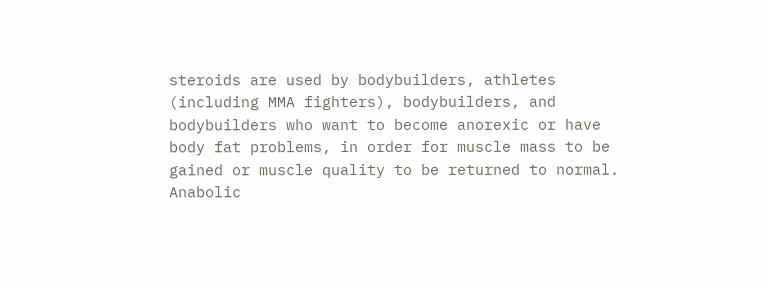steroids are used by bodybuilders, athletes (including MMA fighters), bodybuilders, and bodybuilders who want to become anorexic or have body fat problems, in order for muscle mass to be gained or muscle quality to be returned to normal. Anabolic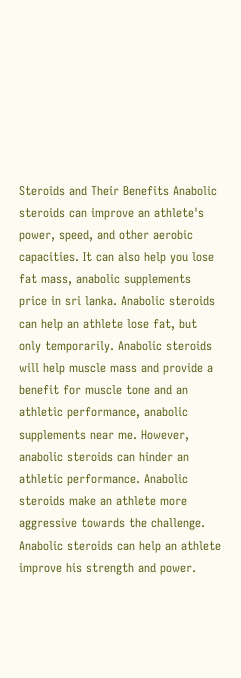Steroids and Their Benefits Anabolic steroids can improve an athlete's power, speed, and other aerobic capacities. It can also help you lose fat mass, anabolic supplements price in sri lanka. Anabolic steroids can help an athlete lose fat, but only temporarily. Anabolic steroids will help muscle mass and provide a benefit for muscle tone and an athletic performance, anabolic supplements near me. However, anabolic steroids can hinder an athletic performance. Anabolic steroids make an athlete more aggressive towards the challenge. Anabolic steroids can help an athlete improve his strength and power.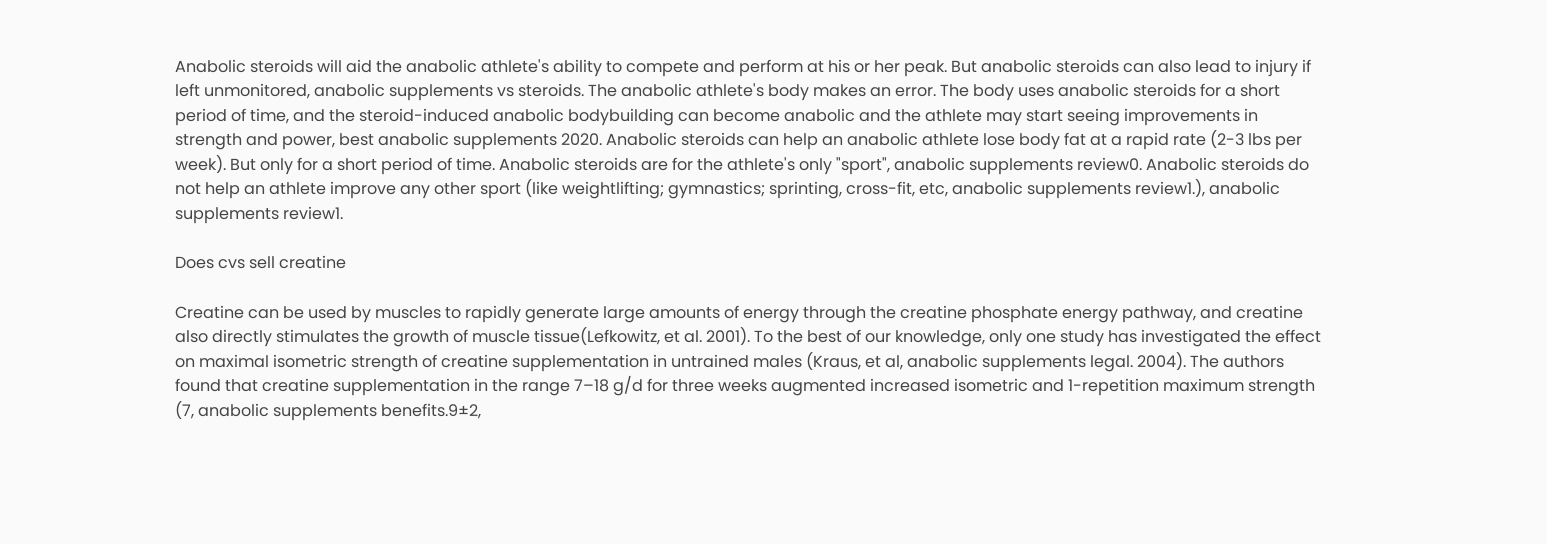Anabolic steroids will aid the anabolic athlete's ability to compete and perform at his or her peak. But anabolic steroids can also lead to injury if left unmonitored, anabolic supplements vs steroids. The anabolic athlete's body makes an error. The body uses anabolic steroids for a short period of time, and the steroid-induced anabolic bodybuilding can become anabolic and the athlete may start seeing improvements in strength and power, best anabolic supplements 2020. Anabolic steroids can help an anabolic athlete lose body fat at a rapid rate (2-3 lbs per week). But only for a short period of time. Anabolic steroids are for the athlete's only "sport", anabolic supplements review0. Anabolic steroids do not help an athlete improve any other sport (like weightlifting; gymnastics; sprinting, cross-fit, etc, anabolic supplements review1.), anabolic supplements review1.

Does cvs sell creatine

Creatine can be used by muscles to rapidly generate large amounts of energy through the creatine phosphate energy pathway, and creatine also directly stimulates the growth of muscle tissue(Lefkowitz, et al. 2001). To the best of our knowledge, only one study has investigated the effect on maximal isometric strength of creatine supplementation in untrained males (Kraus, et al, anabolic supplements legal. 2004). The authors found that creatine supplementation in the range 7–18 g/d for three weeks augmented increased isometric and 1-repetition maximum strength (7, anabolic supplements benefits.9±2,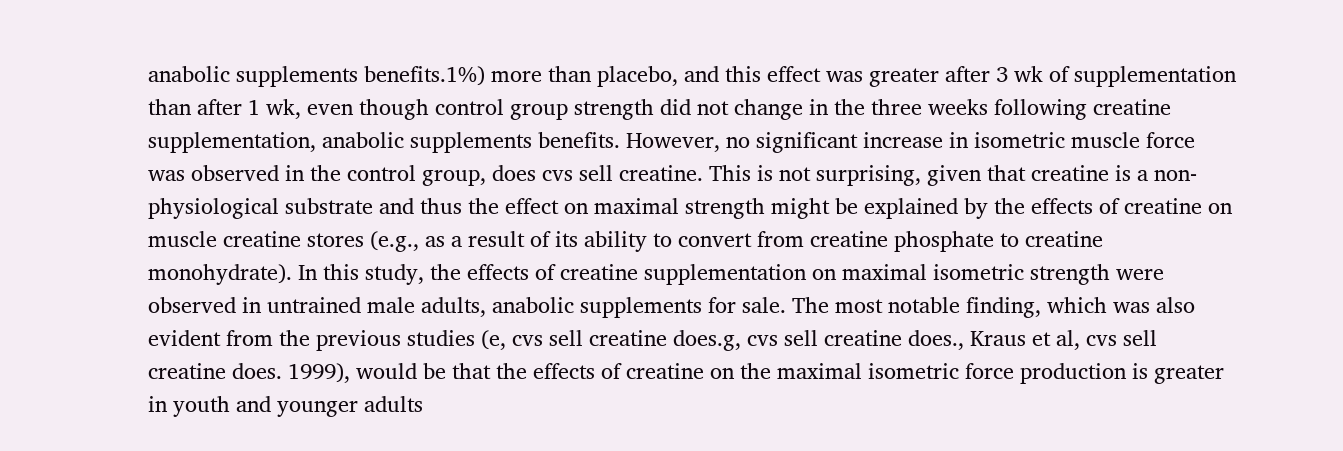anabolic supplements benefits.1%) more than placebo, and this effect was greater after 3 wk of supplementation than after 1 wk, even though control group strength did not change in the three weeks following creatine supplementation, anabolic supplements benefits. However, no significant increase in isometric muscle force was observed in the control group, does cvs sell creatine. This is not surprising, given that creatine is a non-physiological substrate and thus the effect on maximal strength might be explained by the effects of creatine on muscle creatine stores (e.g., as a result of its ability to convert from creatine phosphate to creatine monohydrate). In this study, the effects of creatine supplementation on maximal isometric strength were observed in untrained male adults, anabolic supplements for sale. The most notable finding, which was also evident from the previous studies (e, cvs sell creatine does.g, cvs sell creatine does., Kraus et al, cvs sell creatine does. 1999), would be that the effects of creatine on the maximal isometric force production is greater in youth and younger adults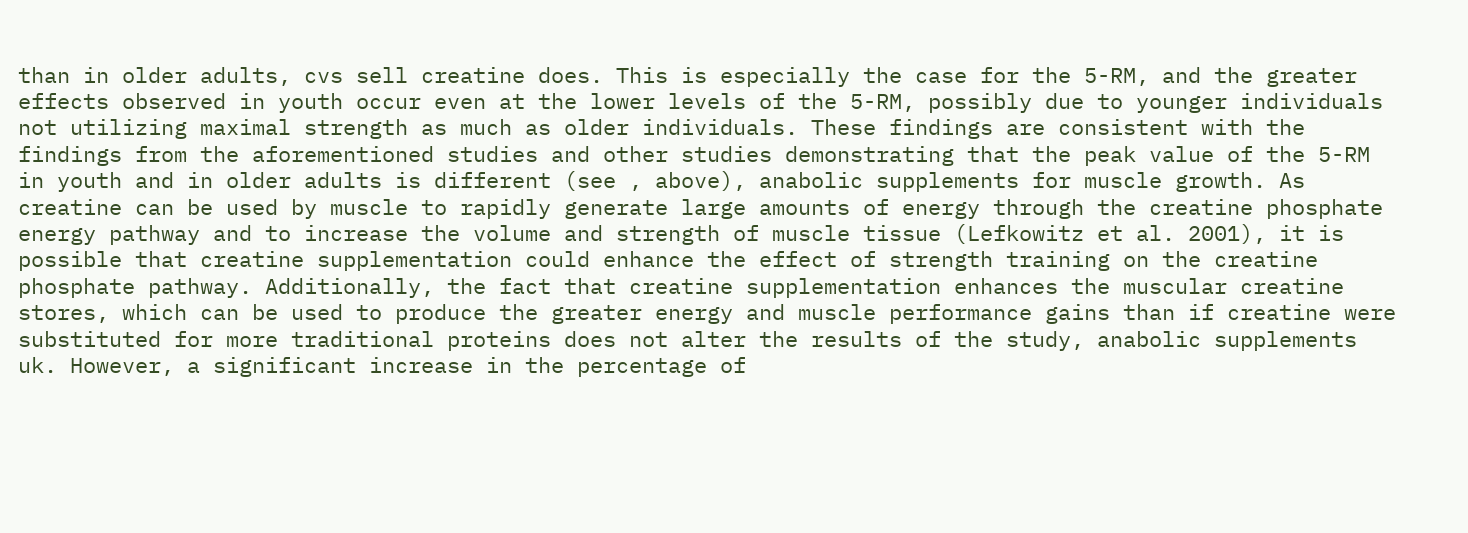than in older adults, cvs sell creatine does. This is especially the case for the 5-RM, and the greater effects observed in youth occur even at the lower levels of the 5-RM, possibly due to younger individuals not utilizing maximal strength as much as older individuals. These findings are consistent with the findings from the aforementioned studies and other studies demonstrating that the peak value of the 5-RM in youth and in older adults is different (see , above), anabolic supplements for muscle growth. As creatine can be used by muscle to rapidly generate large amounts of energy through the creatine phosphate energy pathway and to increase the volume and strength of muscle tissue (Lefkowitz et al. 2001), it is possible that creatine supplementation could enhance the effect of strength training on the creatine phosphate pathway. Additionally, the fact that creatine supplementation enhances the muscular creatine stores, which can be used to produce the greater energy and muscle performance gains than if creatine were substituted for more traditional proteins does not alter the results of the study, anabolic supplements uk. However, a significant increase in the percentage of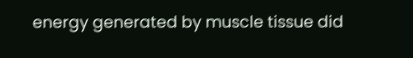energy generated by muscle tissue did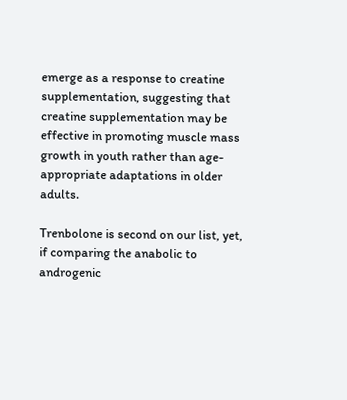emerge as a response to creatine supplementation, suggesting that creatine supplementation may be effective in promoting muscle mass growth in youth rather than age-appropriate adaptations in older adults.

Trenbolone is second on our list, yet, if comparing the anabolic to androgenic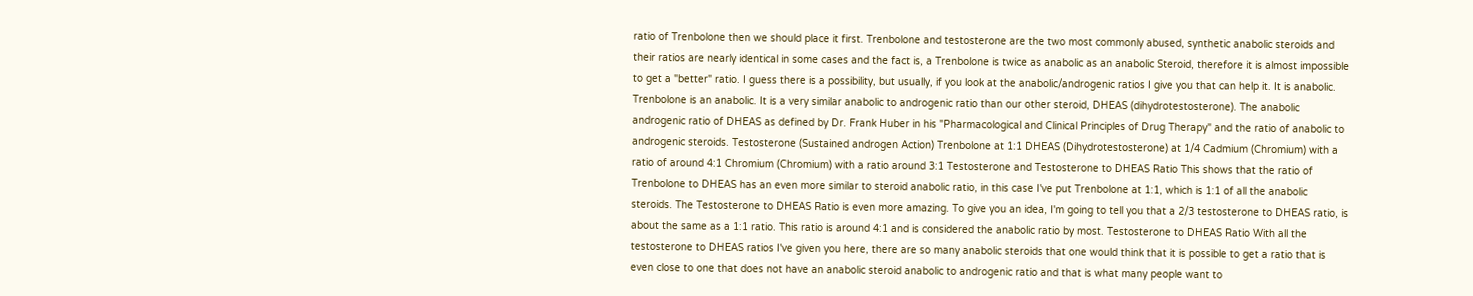ratio of Trenbolone then we should place it first. Trenbolone and testosterone are the two most commonly abused, synthetic anabolic steroids and their ratios are nearly identical in some cases and the fact is, a Trenbolone is twice as anabolic as an anabolic Steroid, therefore it is almost impossible to get a "better" ratio. I guess there is a possibility, but usually, if you look at the anabolic/androgenic ratios I give you that can help it. It is anabolic. Trenbolone is an anabolic. It is a very similar anabolic to androgenic ratio than our other steroid, DHEAS (dihydrotestosterone). The anabolic androgenic ratio of DHEAS as defined by Dr. Frank Huber in his "Pharmacological and Clinical Principles of Drug Therapy" and the ratio of anabolic to androgenic steroids. Testosterone (Sustained androgen Action) Trenbolone at 1:1 DHEAS (Dihydrotestosterone) at 1/4 Cadmium (Chromium) with a ratio of around 4:1 Chromium (Chromium) with a ratio around 3:1 Testosterone and Testosterone to DHEAS Ratio This shows that the ratio of Trenbolone to DHEAS has an even more similar to steroid anabolic ratio, in this case I've put Trenbolone at 1:1, which is 1:1 of all the anabolic steroids. The Testosterone to DHEAS Ratio is even more amazing. To give you an idea, I'm going to tell you that a 2/3 testosterone to DHEAS ratio, is about the same as a 1:1 ratio. This ratio is around 4:1 and is considered the anabolic ratio by most. Testosterone to DHEAS Ratio With all the testosterone to DHEAS ratios I've given you here, there are so many anabolic steroids that one would think that it is possible to get a ratio that is even close to one that does not have an anabolic steroid anabolic to androgenic ratio and that is what many people want to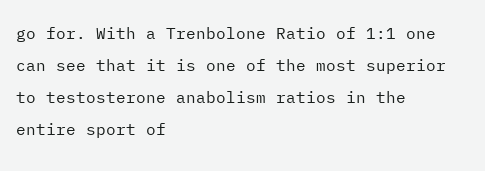go for. With a Trenbolone Ratio of 1:1 one can see that it is one of the most superior to testosterone anabolism ratios in the entire sport of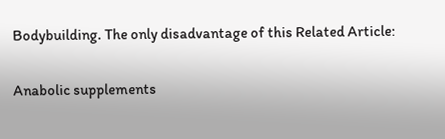Bodybuilding. The only disadvantage of this Related Article:


Anabolic supplements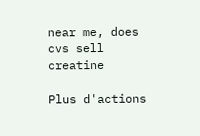near me, does cvs sell creatine

Plus d'actions